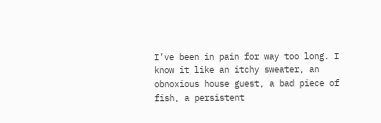I’ve been in pain for way too long. I know it like an itchy sweater, an obnoxious house guest, a bad piece of fish, a persistent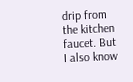drip from the kitchen faucet. But I also know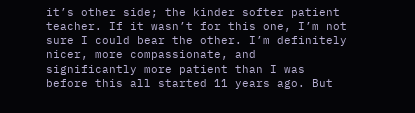it’s other side; the kinder softer patient teacher. If it wasn’t for this one, I’m not sure I could bear the other. I’m definitely nicer, more compassionate, and significantly more patient than I was before this all started 11 years ago. But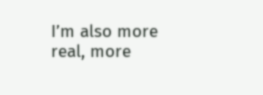I’m also more real, more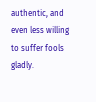authentic, and even less willing to suffer fools gladly.